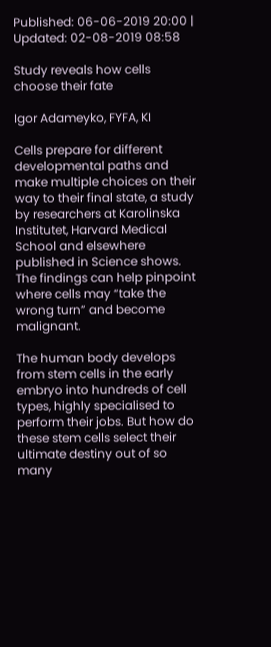Published: 06-06-2019 20:00 | Updated: 02-08-2019 08:58

Study reveals how cells choose their fate

Igor Adameyko, FYFA, KI

Cells prepare for different developmental paths and make multiple choices on their way to their final state, a study by researchers at Karolinska Institutet, Harvard Medical School and elsewhere published in Science shows. The findings can help pinpoint where cells may “take the wrong turn” and become malignant.

The human body develops from stem cells in the early embryo into hundreds of cell types, highly specialised to perform their jobs. But how do these stem cells select their ultimate destiny out of so many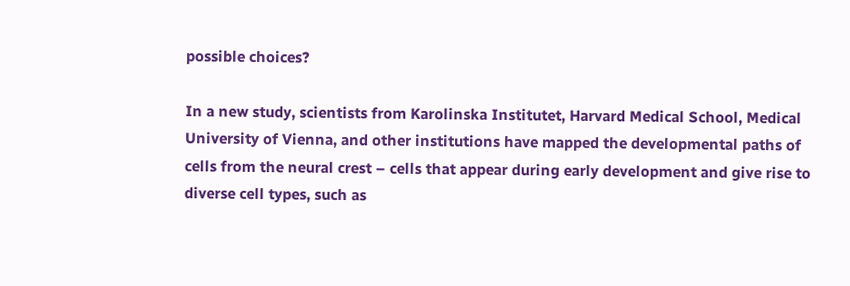possible choices?

In a new study, scientists from Karolinska Institutet, Harvard Medical School, Medical University of Vienna, and other institutions have mapped the developmental paths of cells from the neural crest – cells that appear during early development and give rise to diverse cell types, such as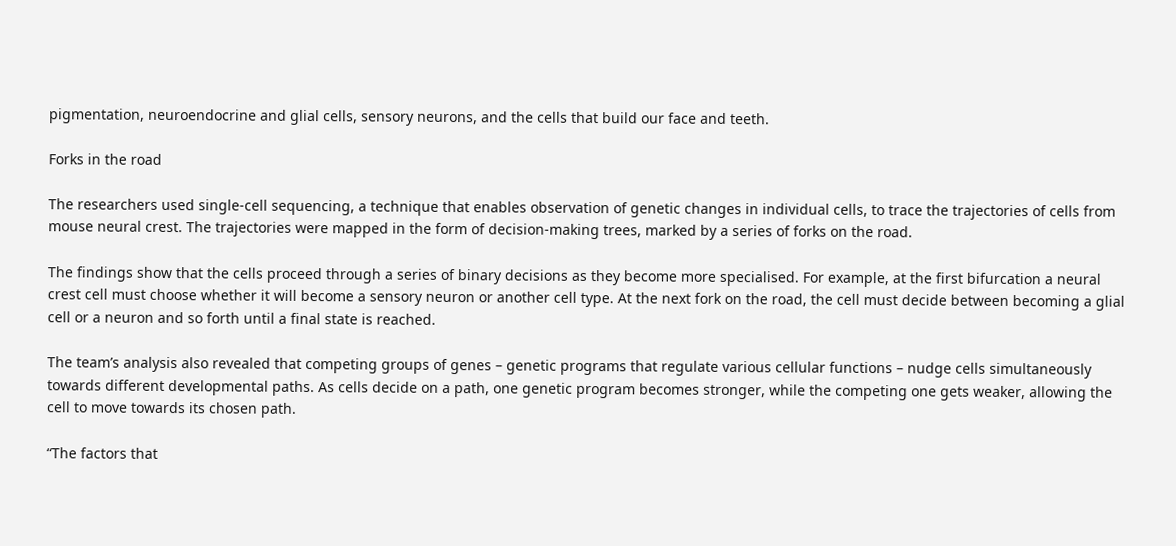pigmentation, neuroendocrine and glial cells, sensory neurons, and the cells that build our face and teeth.

Forks in the road

The researchers used single-cell sequencing, a technique that enables observation of genetic changes in individual cells, to trace the trajectories of cells from mouse neural crest. The trajectories were mapped in the form of decision-making trees, marked by a series of forks on the road.

The findings show that the cells proceed through a series of binary decisions as they become more specialised. For example, at the first bifurcation a neural crest cell must choose whether it will become a sensory neuron or another cell type. At the next fork on the road, the cell must decide between becoming a glial cell or a neuron and so forth until a final state is reached.

The team’s analysis also revealed that competing groups of genes – genetic programs that regulate various cellular functions – nudge cells simultaneously towards different developmental paths. As cells decide on a path, one genetic program becomes stronger, while the competing one gets weaker, allowing the cell to move towards its chosen path.

“The factors that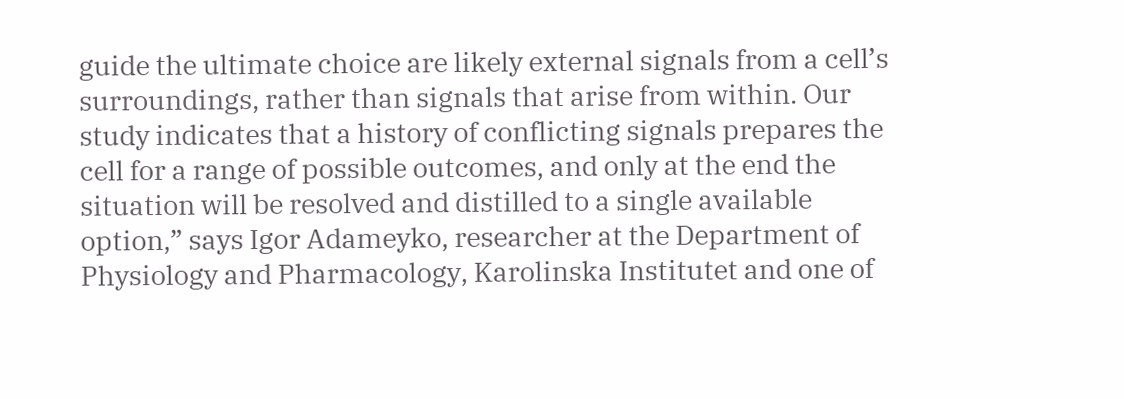guide the ultimate choice are likely external signals from a cell’s surroundings, rather than signals that arise from within. Our study indicates that a history of conflicting signals prepares the cell for a range of possible outcomes, and only at the end the situation will be resolved and distilled to a single available option,” says Igor Adameyko, researcher at the Department of Physiology and Pharmacology, Karolinska Institutet and one of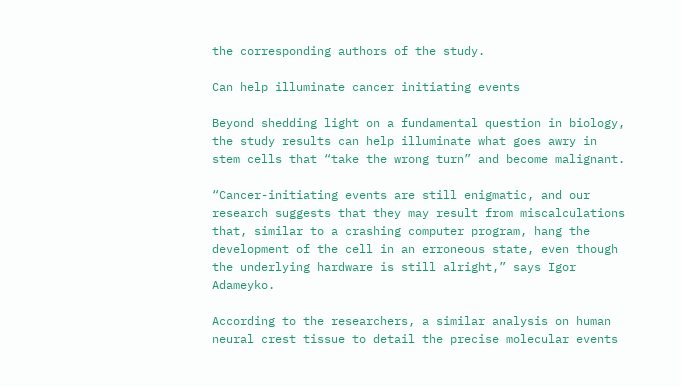the corresponding authors of the study.

Can help illuminate cancer initiating events

Beyond shedding light on a fundamental question in biology, the study results can help illuminate what goes awry in stem cells that “take the wrong turn” and become malignant.

“Cancer-initiating events are still enigmatic, and our research suggests that they may result from miscalculations that, similar to a crashing computer program, hang the development of the cell in an erroneous state, even though the underlying hardware is still alright,” says Igor Adameyko.

According to the researchers, a similar analysis on human neural crest tissue to detail the precise molecular events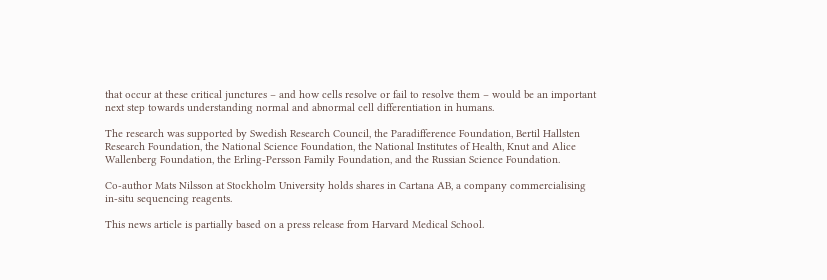that occur at these critical junctures – and how cells resolve or fail to resolve them – would be an important next step towards understanding normal and abnormal cell differentiation in humans.

The research was supported by Swedish Research Council, the Paradifference Foundation, Bertil Hallsten Research Foundation, the National Science Foundation, the National Institutes of Health, Knut and Alice Wallenberg Foundation, the Erling-Persson Family Foundation, and the Russian Science Foundation.

Co-author Mats Nilsson at Stockholm University holds shares in Cartana AB, a company commercialising in-situ sequencing reagents.

This news article is partially based on a press release from Harvard Medical School.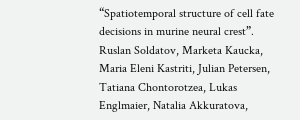“Spatiotemporal structure of cell fate decisions in murine neural crest”.
Ruslan Soldatov, Marketa Kaucka, Maria Eleni Kastriti, Julian Petersen, Tatiana Chontorotzea, Lukas Englmaier, Natalia Akkuratova,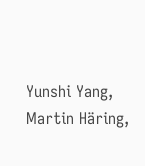Yunshi Yang, Martin Häring,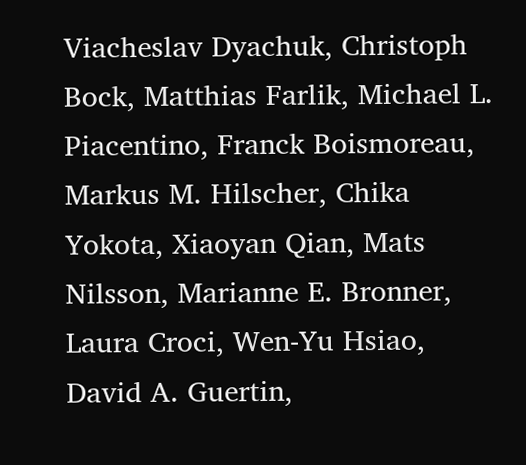Viacheslav Dyachuk, Christoph Bock, Matthias Farlik, Michael L. Piacentino, Franck Boismoreau, Markus M. Hilscher, Chika Yokota, Xiaoyan Qian, Mats Nilsson, Marianne E. Bronner, Laura Croci, Wen-Yu Hsiao, David A. Guertin,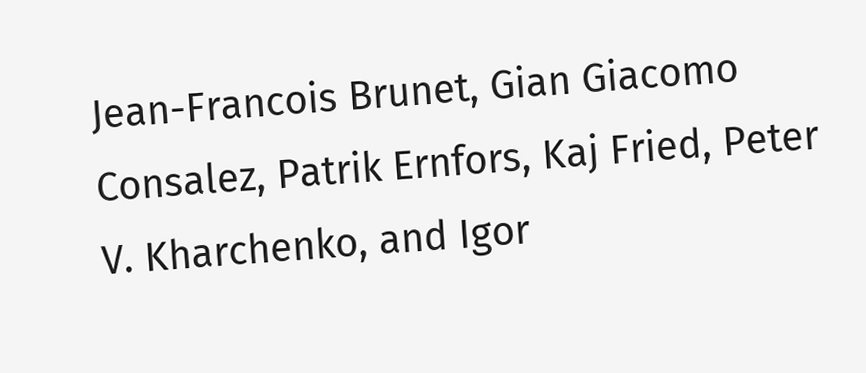Jean-Francois Brunet, Gian Giacomo Consalez, Patrik Ernfors, Kaj Fried, Peter V. Kharchenko, and Igor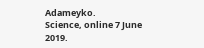Adameyko.
Science, online 7 June 2019.